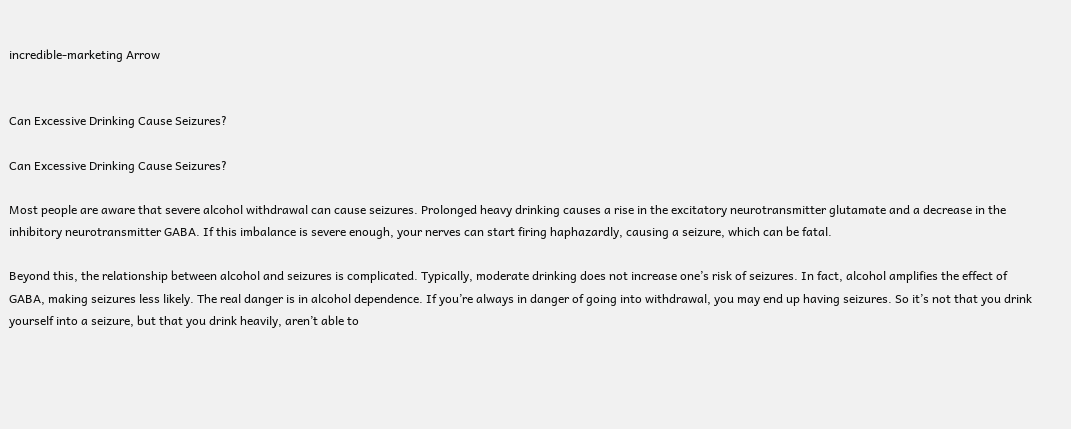incredible-marketing Arrow


Can Excessive Drinking Cause Seizures?

Can Excessive Drinking Cause Seizures?

Most people are aware that severe alcohol withdrawal can cause seizures. Prolonged heavy drinking causes a rise in the excitatory neurotransmitter glutamate and a decrease in the inhibitory neurotransmitter GABA. If this imbalance is severe enough, your nerves can start firing haphazardly, causing a seizure, which can be fatal.

Beyond this, the relationship between alcohol and seizures is complicated. Typically, moderate drinking does not increase one’s risk of seizures. In fact, alcohol amplifies the effect of GABA, making seizures less likely. The real danger is in alcohol dependence. If you’re always in danger of going into withdrawal, you may end up having seizures. So it’s not that you drink yourself into a seizure, but that you drink heavily, aren’t able to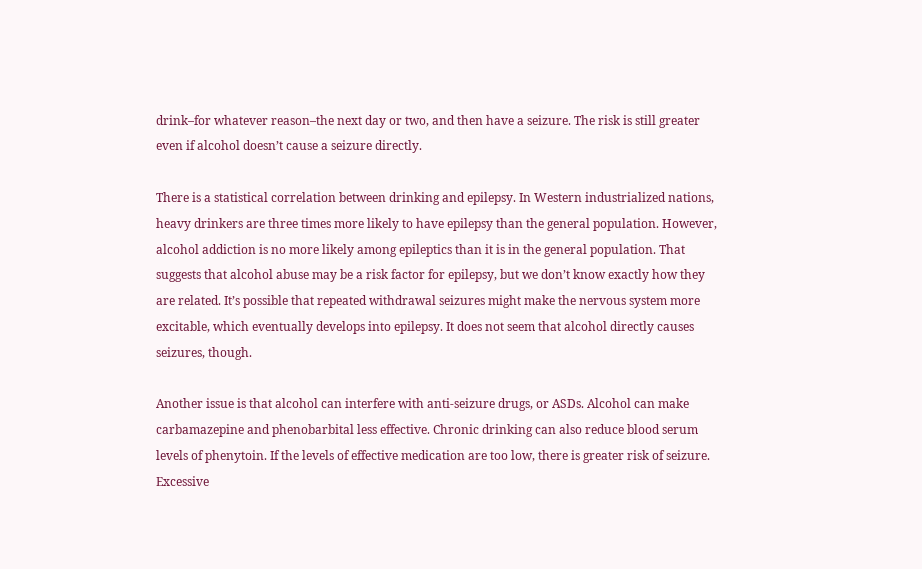drink–for whatever reason–the next day or two, and then have a seizure. The risk is still greater even if alcohol doesn’t cause a seizure directly.

There is a statistical correlation between drinking and epilepsy. In Western industrialized nations, heavy drinkers are three times more likely to have epilepsy than the general population. However, alcohol addiction is no more likely among epileptics than it is in the general population. That suggests that alcohol abuse may be a risk factor for epilepsy, but we don’t know exactly how they are related. It’s possible that repeated withdrawal seizures might make the nervous system more excitable, which eventually develops into epilepsy. It does not seem that alcohol directly causes seizures, though.

Another issue is that alcohol can interfere with anti-seizure drugs, or ASDs. Alcohol can make carbamazepine and phenobarbital less effective. Chronic drinking can also reduce blood serum levels of phenytoin. If the levels of effective medication are too low, there is greater risk of seizure. Excessive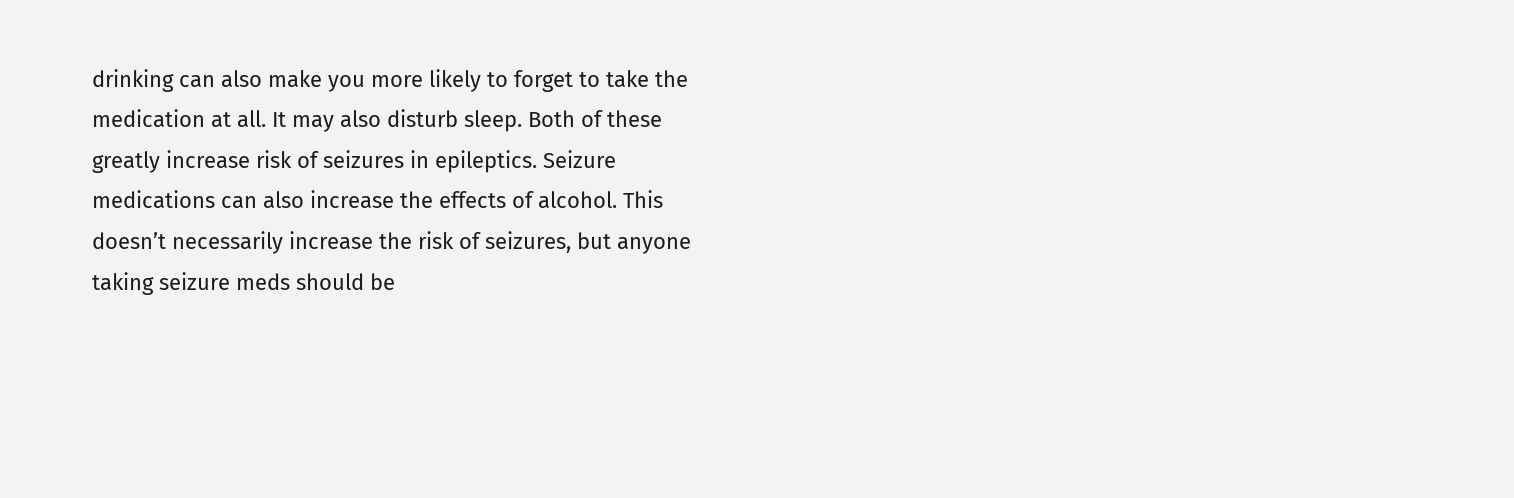drinking can also make you more likely to forget to take the medication at all. It may also disturb sleep. Both of these greatly increase risk of seizures in epileptics. Seizure medications can also increase the effects of alcohol. This doesn’t necessarily increase the risk of seizures, but anyone taking seizure meds should be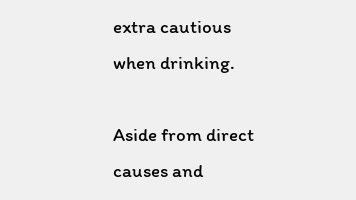extra cautious when drinking.

Aside from direct causes and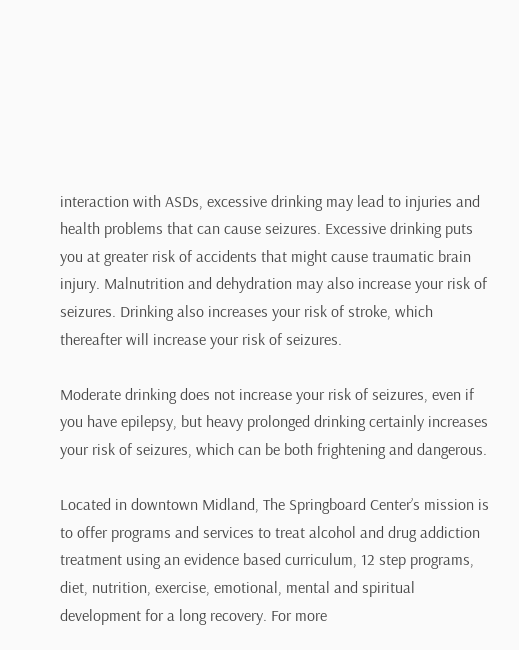interaction with ASDs, excessive drinking may lead to injuries and health problems that can cause seizures. Excessive drinking puts you at greater risk of accidents that might cause traumatic brain injury. Malnutrition and dehydration may also increase your risk of seizures. Drinking also increases your risk of stroke, which thereafter will increase your risk of seizures.

Moderate drinking does not increase your risk of seizures, even if you have epilepsy, but heavy prolonged drinking certainly increases your risk of seizures, which can be both frightening and dangerous.

Located in downtown Midland, The Springboard Center’s mission is to offer programs and services to treat alcohol and drug addiction treatment using an evidence based curriculum, 12 step programs, diet, nutrition, exercise, emotional, mental and spiritual development for a long recovery. For more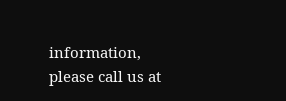information, please call us at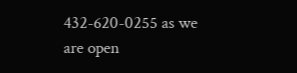432-620-0255 as we are open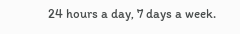24 hours a day, 7 days a week.